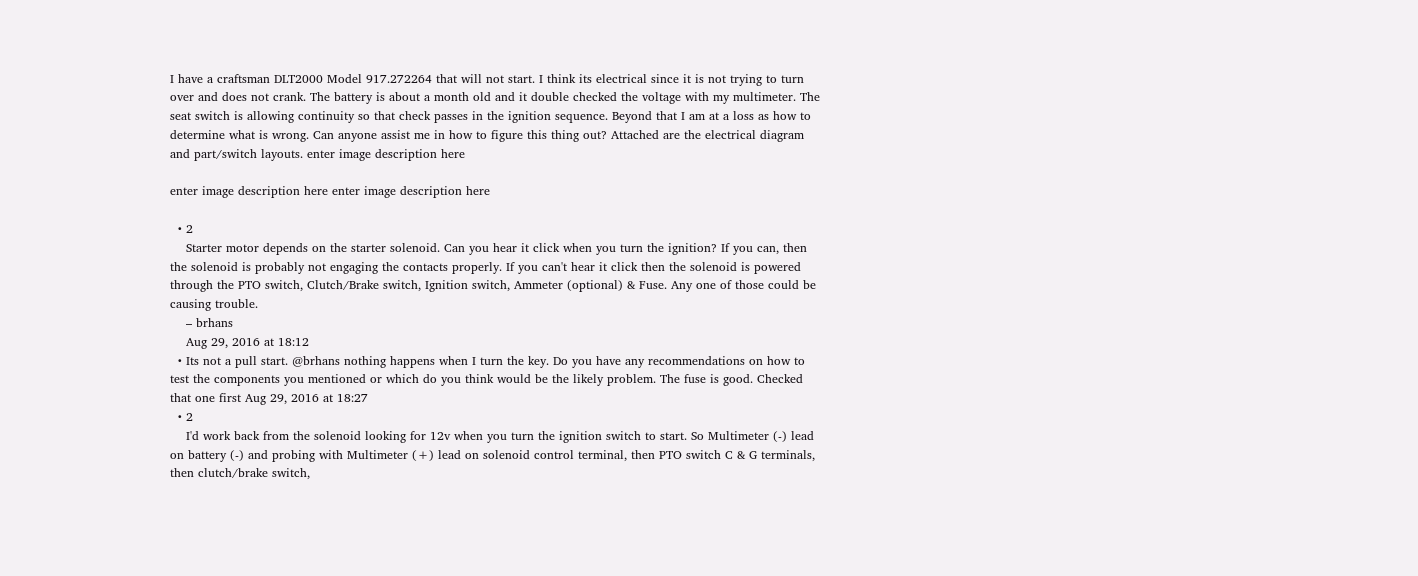I have a craftsman DLT2000 Model 917.272264 that will not start. I think its electrical since it is not trying to turn over and does not crank. The battery is about a month old and it double checked the voltage with my multimeter. The seat switch is allowing continuity so that check passes in the ignition sequence. Beyond that I am at a loss as how to determine what is wrong. Can anyone assist me in how to figure this thing out? Attached are the electrical diagram and part/switch layouts. enter image description here

enter image description here enter image description here

  • 2
    Starter motor depends on the starter solenoid. Can you hear it click when you turn the ignition? If you can, then the solenoid is probably not engaging the contacts properly. If you can't hear it click then the solenoid is powered through the PTO switch, Clutch/Brake switch, Ignition switch, Ammeter (optional) & Fuse. Any one of those could be causing trouble.
    – brhans
    Aug 29, 2016 at 18:12
  • Its not a pull start. @brhans nothing happens when I turn the key. Do you have any recommendations on how to test the components you mentioned or which do you think would be the likely problem. The fuse is good. Checked that one first Aug 29, 2016 at 18:27
  • 2
    I'd work back from the solenoid looking for 12v when you turn the ignition switch to start. So Multimeter (-) lead on battery (-) and probing with Multimeter (+) lead on solenoid control terminal, then PTO switch C & G terminals, then clutch/brake switch,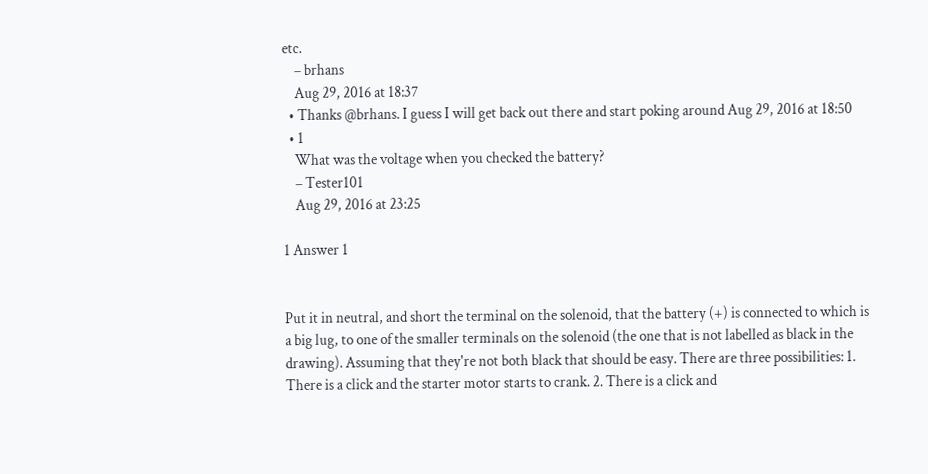etc.
    – brhans
    Aug 29, 2016 at 18:37
  • Thanks @brhans. I guess I will get back out there and start poking around Aug 29, 2016 at 18:50
  • 1
    What was the voltage when you checked the battery?
    – Tester101
    Aug 29, 2016 at 23:25

1 Answer 1


Put it in neutral, and short the terminal on the solenoid, that the battery (+) is connected to which is a big lug, to one of the smaller terminals on the solenoid (the one that is not labelled as black in the drawing). Assuming that they're not both black that should be easy. There are three possibilities: 1. There is a click and the starter motor starts to crank. 2. There is a click and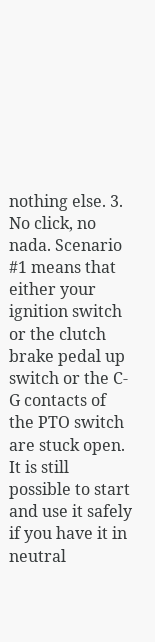nothing else. 3. No click, no nada. Scenario #1 means that either your ignition switch or the clutch brake pedal up switch or the C-G contacts of the PTO switch are stuck open. It is still possible to start and use it safely if you have it in neutral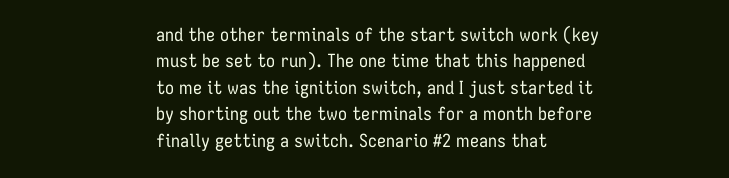and the other terminals of the start switch work (key must be set to run). The one time that this happened to me it was the ignition switch, and I just started it by shorting out the two terminals for a month before finally getting a switch. Scenario #2 means that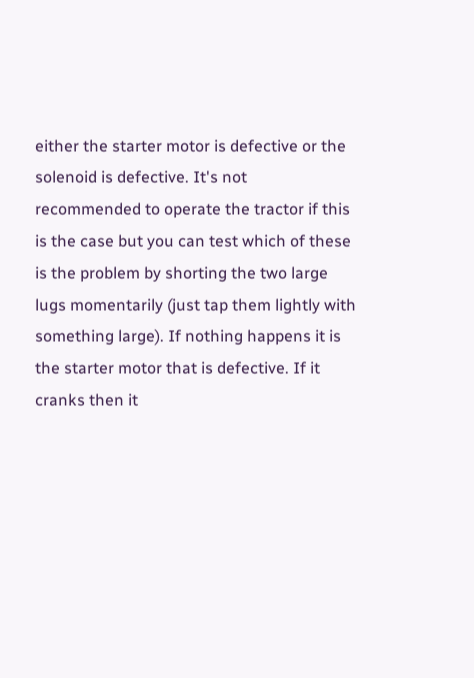either the starter motor is defective or the solenoid is defective. It's not recommended to operate the tractor if this is the case but you can test which of these is the problem by shorting the two large lugs momentarily (just tap them lightly with something large). If nothing happens it is the starter motor that is defective. If it cranks then it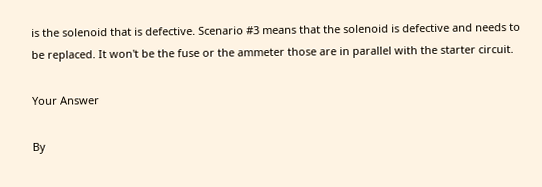is the solenoid that is defective. Scenario #3 means that the solenoid is defective and needs to be replaced. It won't be the fuse or the ammeter those are in parallel with the starter circuit.

Your Answer

By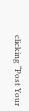clicking “Post Your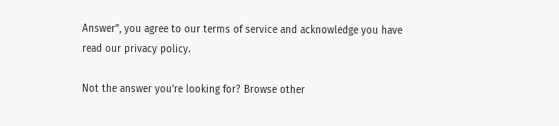Answer”, you agree to our terms of service and acknowledge you have read our privacy policy.

Not the answer you're looking for? Browse other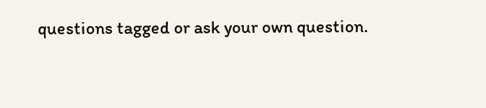questions tagged or ask your own question.